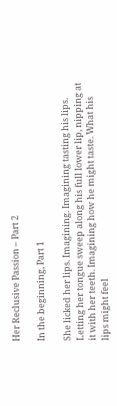Her Reclusive Passion – Part 2

In the beginning, Part 1

She licked her lips. Imagining. Imagining tasting his lips. Letting her tongue sweep along his full lower lip, nipping at it with her teeth. Imagining how he might taste. What his lips might feel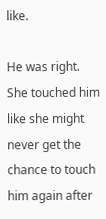like.

He was right. She touched him like she might never get the chance to touch him again after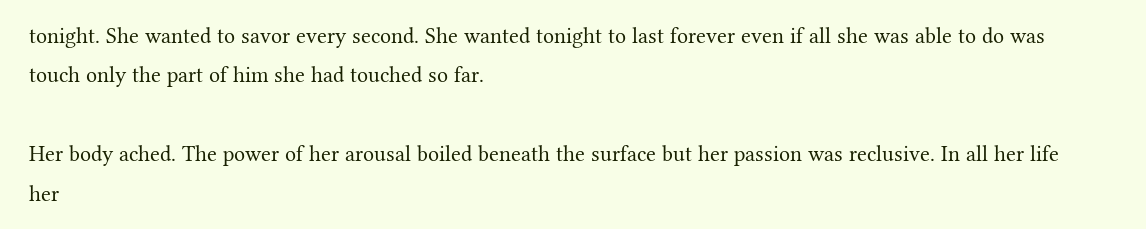tonight. She wanted to savor every second. She wanted tonight to last forever even if all she was able to do was touch only the part of him she had touched so far.

Her body ached. The power of her arousal boiled beneath the surface but her passion was reclusive. In all her life her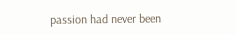passion had never been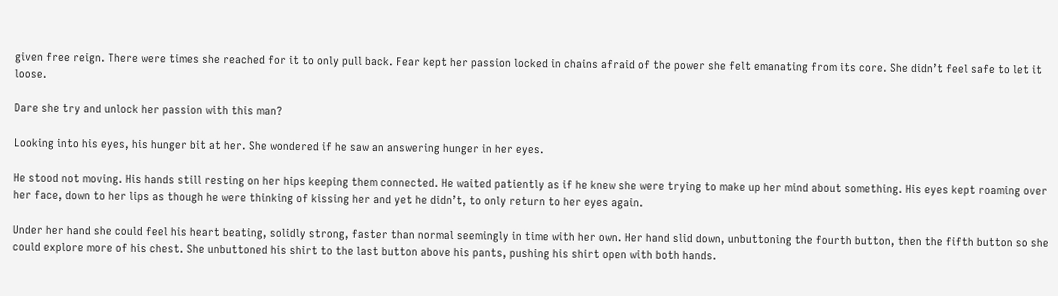given free reign. There were times she reached for it to only pull back. Fear kept her passion locked in chains afraid of the power she felt emanating from its core. She didn’t feel safe to let it loose.

Dare she try and unlock her passion with this man?

Looking into his eyes, his hunger bit at her. She wondered if he saw an answering hunger in her eyes.

He stood not moving. His hands still resting on her hips keeping them connected. He waited patiently as if he knew she were trying to make up her mind about something. His eyes kept roaming over her face, down to her lips as though he were thinking of kissing her and yet he didn’t, to only return to her eyes again.

Under her hand she could feel his heart beating, solidly strong, faster than normal seemingly in time with her own. Her hand slid down, unbuttoning the fourth button, then the fifth button so she could explore more of his chest. She unbuttoned his shirt to the last button above his pants, pushing his shirt open with both hands.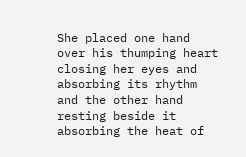She placed one hand over his thumping heart closing her eyes and absorbing its rhythm and the other hand resting beside it absorbing the heat of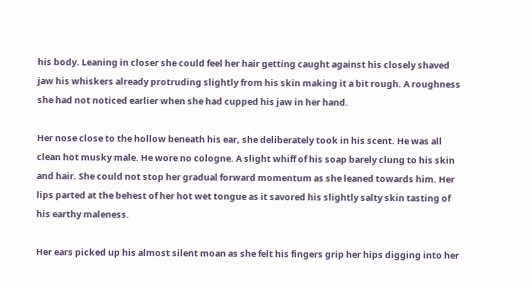his body. Leaning in closer she could feel her hair getting caught against his closely shaved jaw his whiskers already protruding slightly from his skin making it a bit rough. A roughness she had not noticed earlier when she had cupped his jaw in her hand.

Her nose close to the hollow beneath his ear, she deliberately took in his scent. He was all clean hot musky male. He wore no cologne. A slight whiff of his soap barely clung to his skin and hair. She could not stop her gradual forward momentum as she leaned towards him. Her lips parted at the behest of her hot wet tongue as it savored his slightly salty skin tasting of his earthy maleness.

Her ears picked up his almost silent moan as she felt his fingers grip her hips digging into her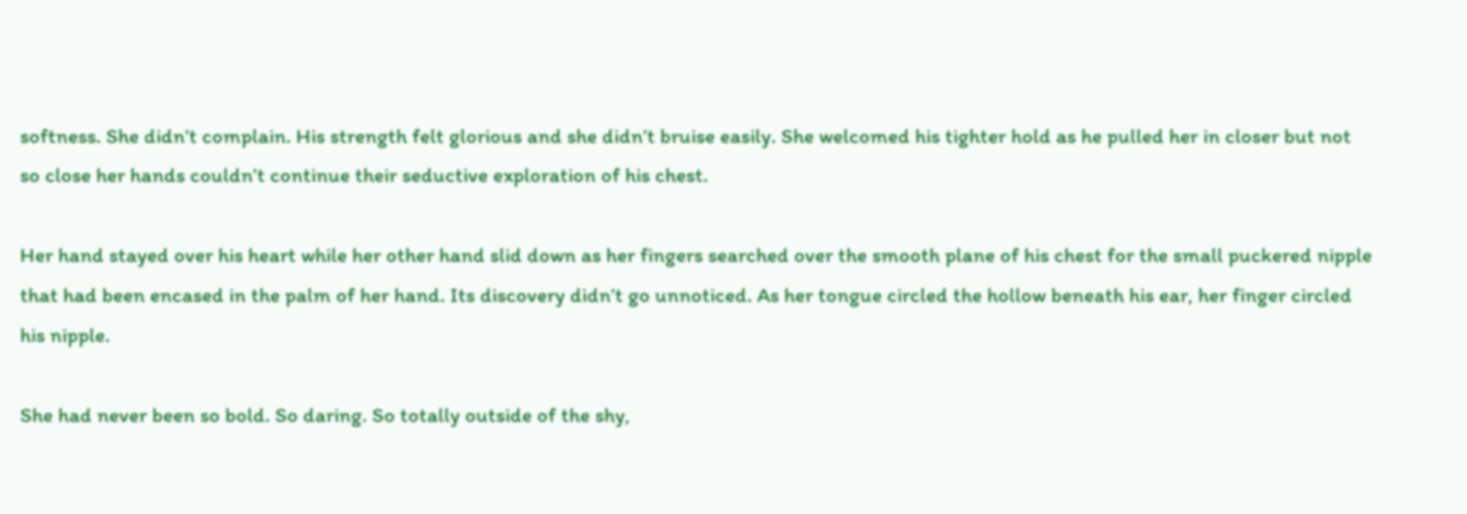softness. She didn’t complain. His strength felt glorious and she didn’t bruise easily. She welcomed his tighter hold as he pulled her in closer but not so close her hands couldn’t continue their seductive exploration of his chest.

Her hand stayed over his heart while her other hand slid down as her fingers searched over the smooth plane of his chest for the small puckered nipple that had been encased in the palm of her hand. Its discovery didn’t go unnoticed. As her tongue circled the hollow beneath his ear, her finger circled his nipple.

She had never been so bold. So daring. So totally outside of the shy,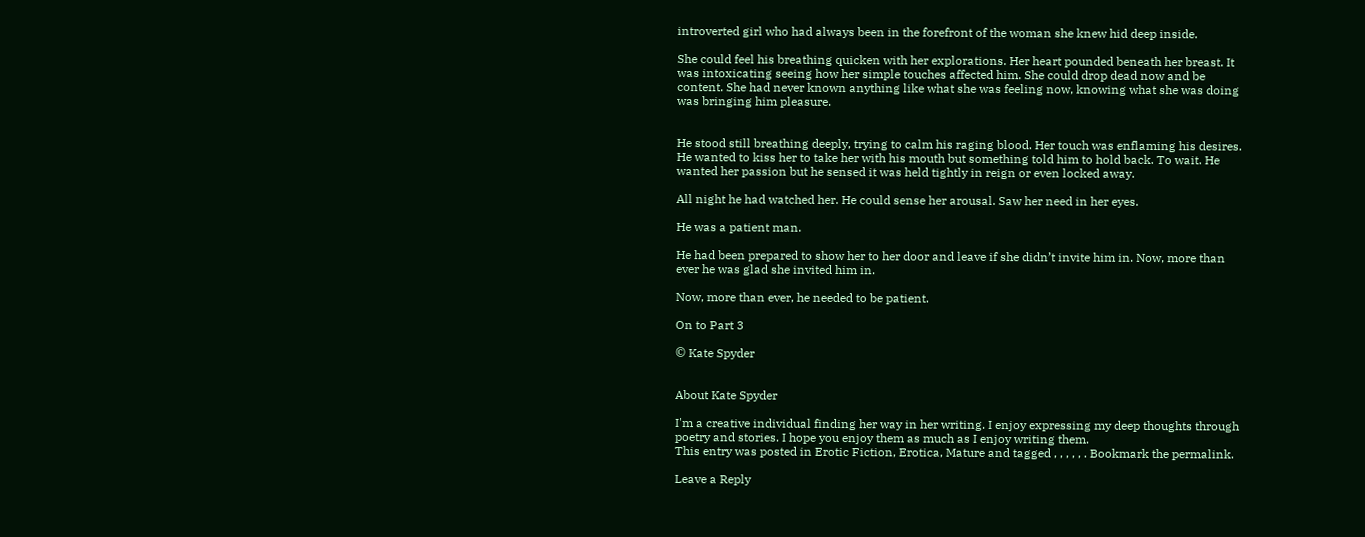introverted girl who had always been in the forefront of the woman she knew hid deep inside.

She could feel his breathing quicken with her explorations. Her heart pounded beneath her breast. It was intoxicating seeing how her simple touches affected him. She could drop dead now and be content. She had never known anything like what she was feeling now, knowing what she was doing was bringing him pleasure.


He stood still breathing deeply, trying to calm his raging blood. Her touch was enflaming his desires. He wanted to kiss her to take her with his mouth but something told him to hold back. To wait. He wanted her passion but he sensed it was held tightly in reign or even locked away.

All night he had watched her. He could sense her arousal. Saw her need in her eyes.

He was a patient man.

He had been prepared to show her to her door and leave if she didn’t invite him in. Now, more than ever he was glad she invited him in.

Now, more than ever, he needed to be patient.

On to Part 3

© Kate Spyder


About Kate Spyder

I'm a creative individual finding her way in her writing. I enjoy expressing my deep thoughts through poetry and stories. I hope you enjoy them as much as I enjoy writing them.
This entry was posted in Erotic Fiction, Erotica, Mature and tagged , , , , , . Bookmark the permalink.

Leave a Reply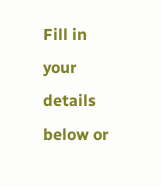Fill in your details below or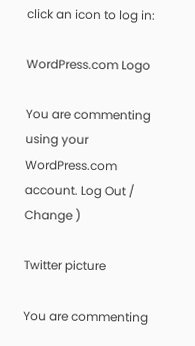click an icon to log in:

WordPress.com Logo

You are commenting using your WordPress.com account. Log Out / Change )

Twitter picture

You are commenting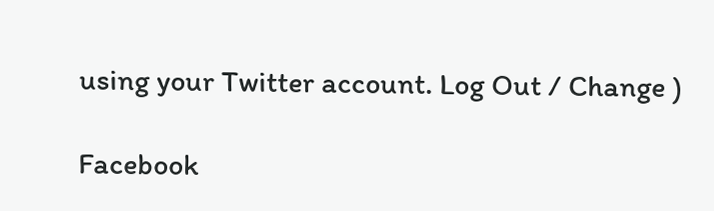using your Twitter account. Log Out / Change )

Facebook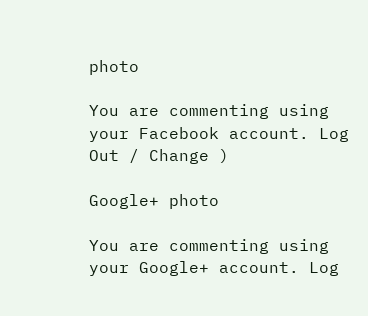photo

You are commenting using your Facebook account. Log Out / Change )

Google+ photo

You are commenting using your Google+ account. Log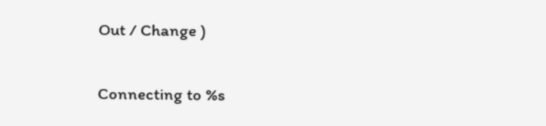Out / Change )

Connecting to %s